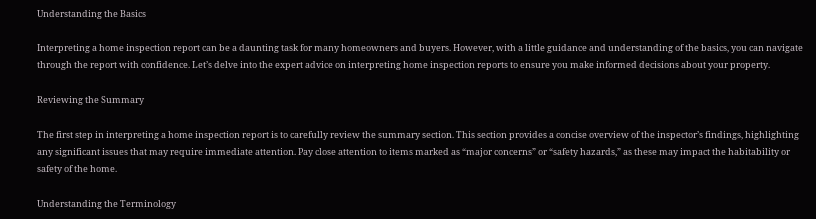Understanding the Basics

Interpreting a home inspection report can be a daunting task for many homeowners and buyers. However, with a little guidance and understanding of the basics, you can navigate through the report with confidence. Let’s delve into the expert advice on interpreting home inspection reports to ensure you make informed decisions about your property.

Reviewing the Summary

The first step in interpreting a home inspection report is to carefully review the summary section. This section provides a concise overview of the inspector’s findings, highlighting any significant issues that may require immediate attention. Pay close attention to items marked as “major concerns” or “safety hazards,” as these may impact the habitability or safety of the home.

Understanding the Terminology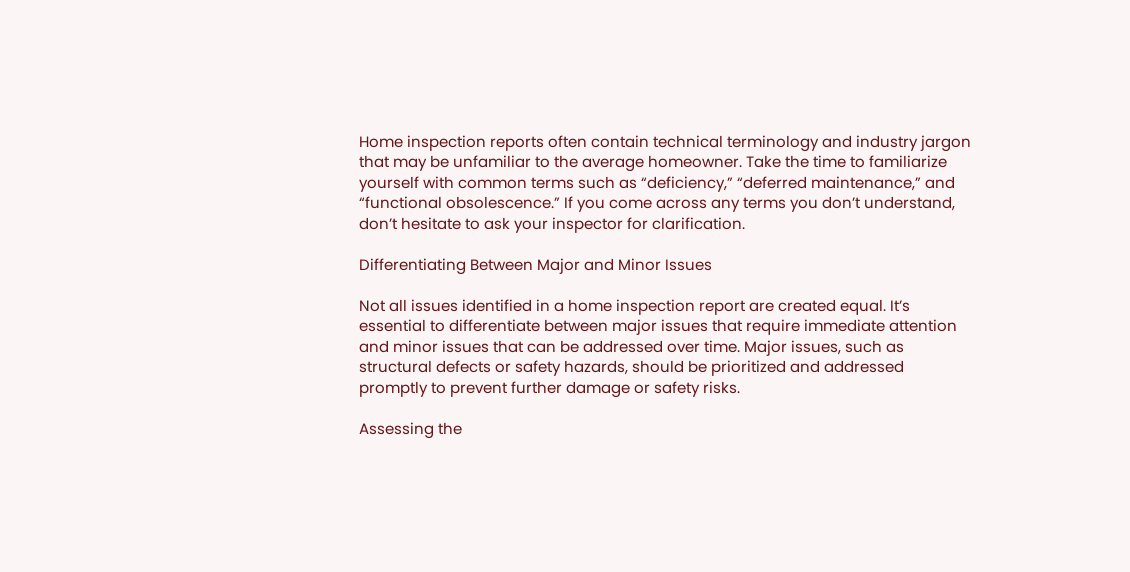Home inspection reports often contain technical terminology and industry jargon that may be unfamiliar to the average homeowner. Take the time to familiarize yourself with common terms such as “deficiency,” “deferred maintenance,” and “functional obsolescence.” If you come across any terms you don’t understand, don’t hesitate to ask your inspector for clarification.

Differentiating Between Major and Minor Issues

Not all issues identified in a home inspection report are created equal. It’s essential to differentiate between major issues that require immediate attention and minor issues that can be addressed over time. Major issues, such as structural defects or safety hazards, should be prioritized and addressed promptly to prevent further damage or safety risks.

Assessing the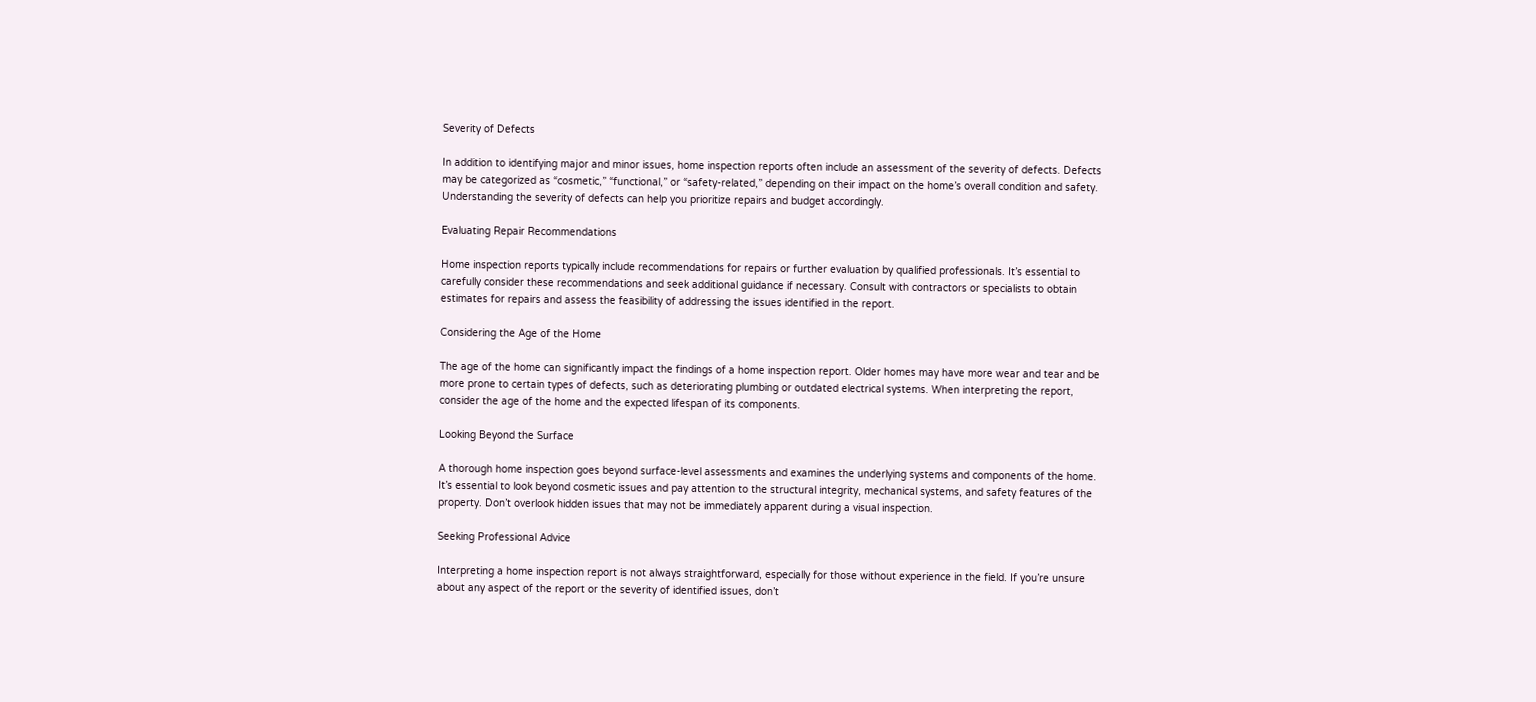Severity of Defects

In addition to identifying major and minor issues, home inspection reports often include an assessment of the severity of defects. Defects may be categorized as “cosmetic,” “functional,” or “safety-related,” depending on their impact on the home’s overall condition and safety. Understanding the severity of defects can help you prioritize repairs and budget accordingly.

Evaluating Repair Recommendations

Home inspection reports typically include recommendations for repairs or further evaluation by qualified professionals. It’s essential to carefully consider these recommendations and seek additional guidance if necessary. Consult with contractors or specialists to obtain estimates for repairs and assess the feasibility of addressing the issues identified in the report.

Considering the Age of the Home

The age of the home can significantly impact the findings of a home inspection report. Older homes may have more wear and tear and be more prone to certain types of defects, such as deteriorating plumbing or outdated electrical systems. When interpreting the report, consider the age of the home and the expected lifespan of its components.

Looking Beyond the Surface

A thorough home inspection goes beyond surface-level assessments and examines the underlying systems and components of the home. It’s essential to look beyond cosmetic issues and pay attention to the structural integrity, mechanical systems, and safety features of the property. Don’t overlook hidden issues that may not be immediately apparent during a visual inspection.

Seeking Professional Advice

Interpreting a home inspection report is not always straightforward, especially for those without experience in the field. If you’re unsure about any aspect of the report or the severity of identified issues, don’t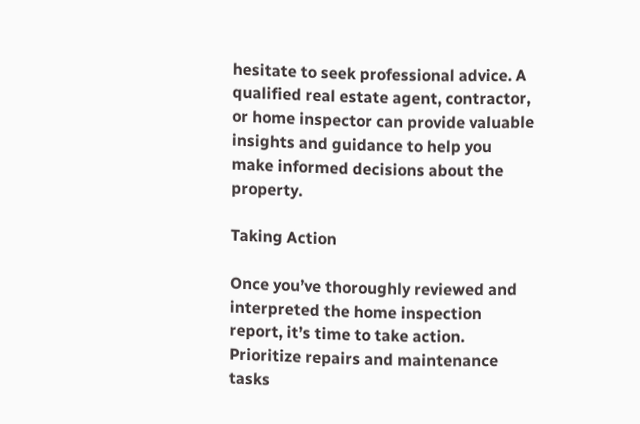hesitate to seek professional advice. A qualified real estate agent, contractor, or home inspector can provide valuable insights and guidance to help you make informed decisions about the property.

Taking Action

Once you’ve thoroughly reviewed and interpreted the home inspection report, it’s time to take action. Prioritize repairs and maintenance tasks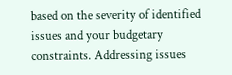based on the severity of identified issues and your budgetary constraints. Addressing issues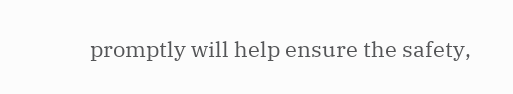promptly will help ensure the safety,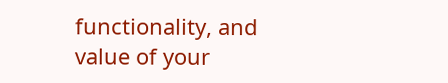functionality, and value of your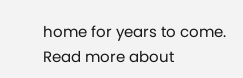home for years to come. Read more about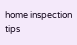home inspection tips